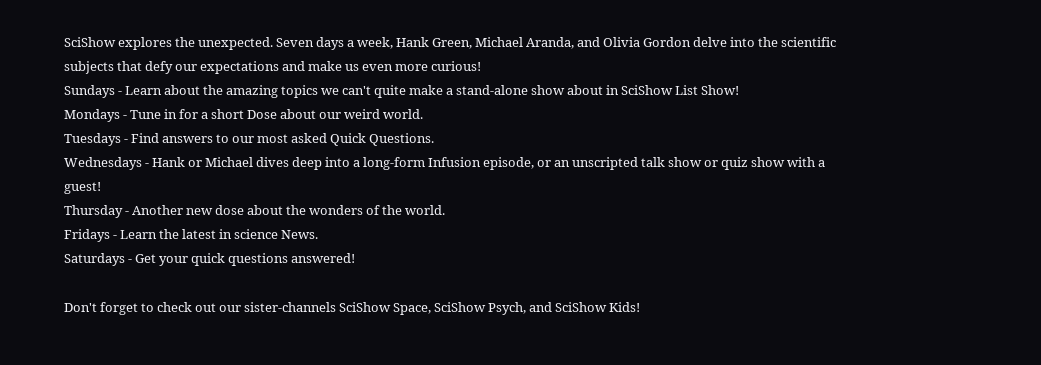SciShow explores the unexpected. Seven days a week, Hank Green, Michael Aranda, and Olivia Gordon delve into the scientific subjects that defy our expectations and make us even more curious!
Sundays - Learn about the amazing topics we can't quite make a stand-alone show about in SciShow List Show!
Mondays - Tune in for a short Dose about our weird world.
Tuesdays - Find answers to our most asked Quick Questions.
Wednesdays - Hank or Michael dives deep into a long-form Infusion episode, or an unscripted talk show or quiz show with a guest!
Thursday - Another new dose about the wonders of the world.
Fridays - Learn the latest in science News.
Saturdays - Get your quick questions answered!

Don't forget to check out our sister-channels SciShow Space, SciShow Psych, and SciShow Kids!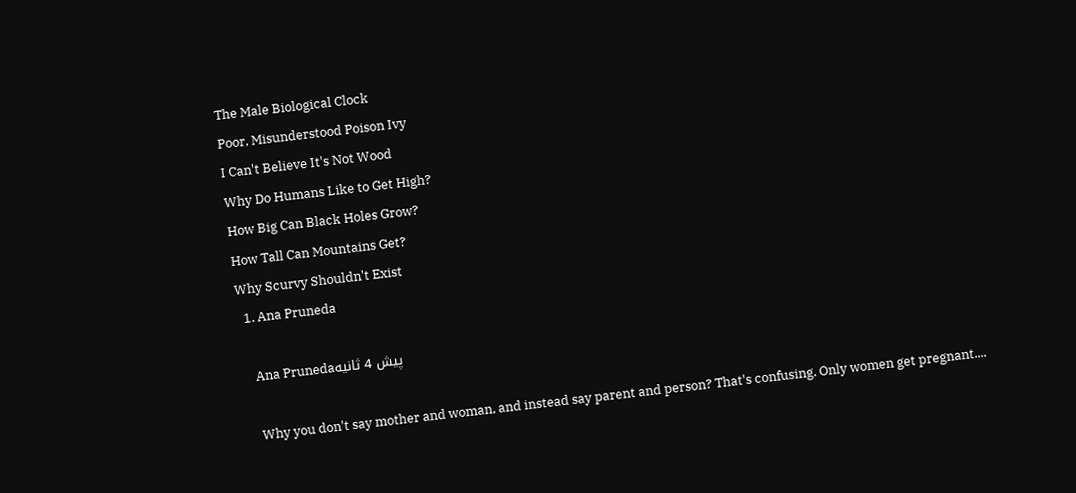The Male Biological Clock
Poor, Misunderstood Poison Ivy
I Can't Believe It's Not Wood
Why Do Humans Like to Get High?
How Big Can Black Holes Grow?
How Tall Can Mountains Get?
Why Scurvy Shouldn't Exist
  1. Ana Pruneda

    Ana Prunedaپیش 4 ثانیه

    Why you don't say mother and woman, and instead say parent and person? That's confusing. Only women get pregnant....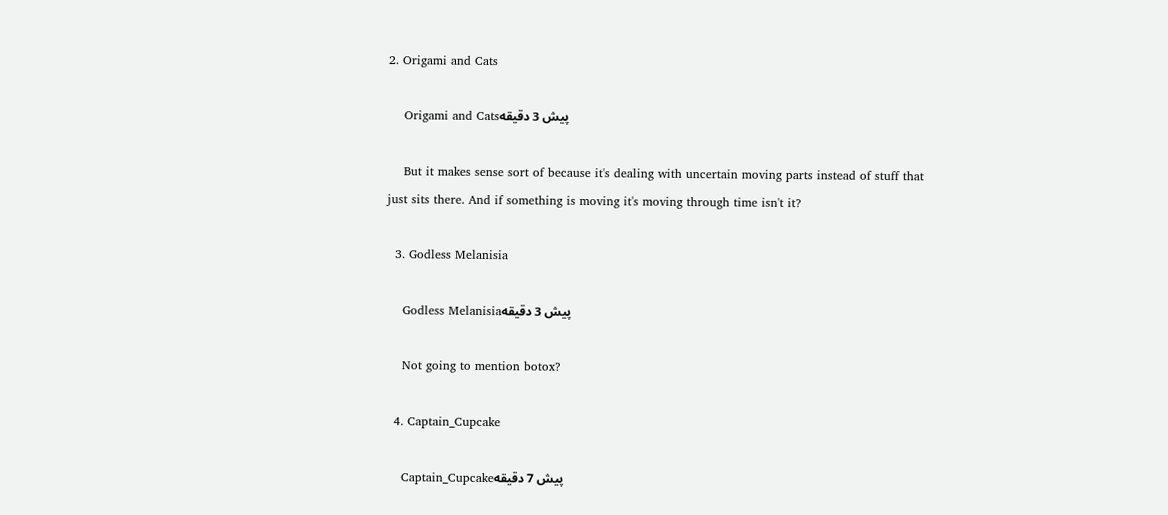2. Origami and Cats

    Origami and Catsپیش 3 دقیقه

    But it makes sense sort of because it's dealing with uncertain moving parts instead of stuff that just sits there. And if something is moving it's moving through time isn't it?

  3. Godless Melanisia

    Godless Melanisiaپیش 3 دقیقه

    Not going to mention botox?

  4. Captain_Cupcake

    Captain_Cupcakeپیش 7 دقیقه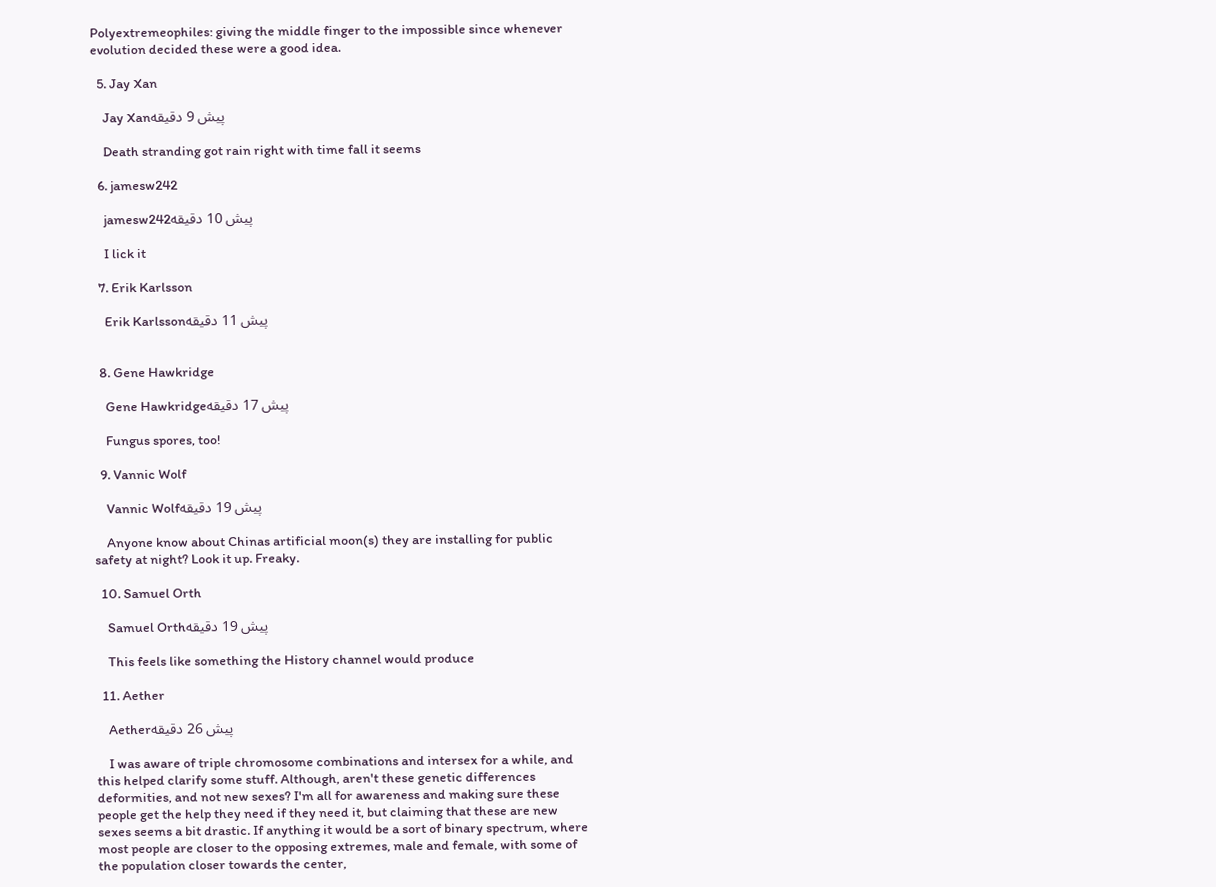Polyextremeophiles: giving the middle finger to the impossible since whenever evolution decided these were a good idea.

  5. Jay Xan

    Jay Xanپیش 9 دقیقه

    Death stranding got rain right with time fall it seems

  6. jamesw242

    jamesw242پیش 10 دقیقه

    I lick it

  7. Erik Karlsson

    Erik Karlssonپیش 11 دقیقه


  8. Gene Hawkridge

    Gene Hawkridgeپیش 17 دقیقه

    Fungus spores, too!

  9. Vannic Wolf

    Vannic Wolfپیش 19 دقیقه

    Anyone know about Chinas artificial moon(s) they are installing for public safety at night? Look it up. Freaky.

  10. Samuel Orth

    Samuel Orthپیش 19 دقیقه

    This feels like something the History channel would produce

  11. Aether

    Aetherپیش 26 دقیقه

    I was aware of triple chromosome combinations and intersex for a while, and this helped clarify some stuff. Although, aren't these genetic differences deformities, and not new sexes? I'm all for awareness and making sure these people get the help they need if they need it, but claiming that these are new sexes seems a bit drastic. If anything it would be a sort of binary spectrum, where most people are closer to the opposing extremes, male and female, with some of the population closer towards the center,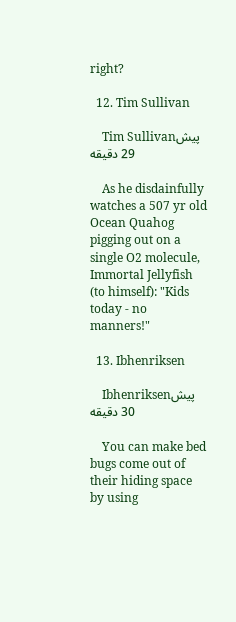right?

  12. Tim Sullivan

    Tim Sullivanپیش 29 دقیقه

    As he disdainfully watches a 507 yr old Ocean Quahog pigging out on a single O2 molecule, Immortal Jellyfish (to himself): "Kids today - no manners!"

  13. Ibhenriksen

    Ibhenriksenپیش 30 دقیقه

    You can make bed bugs come out of their hiding space by using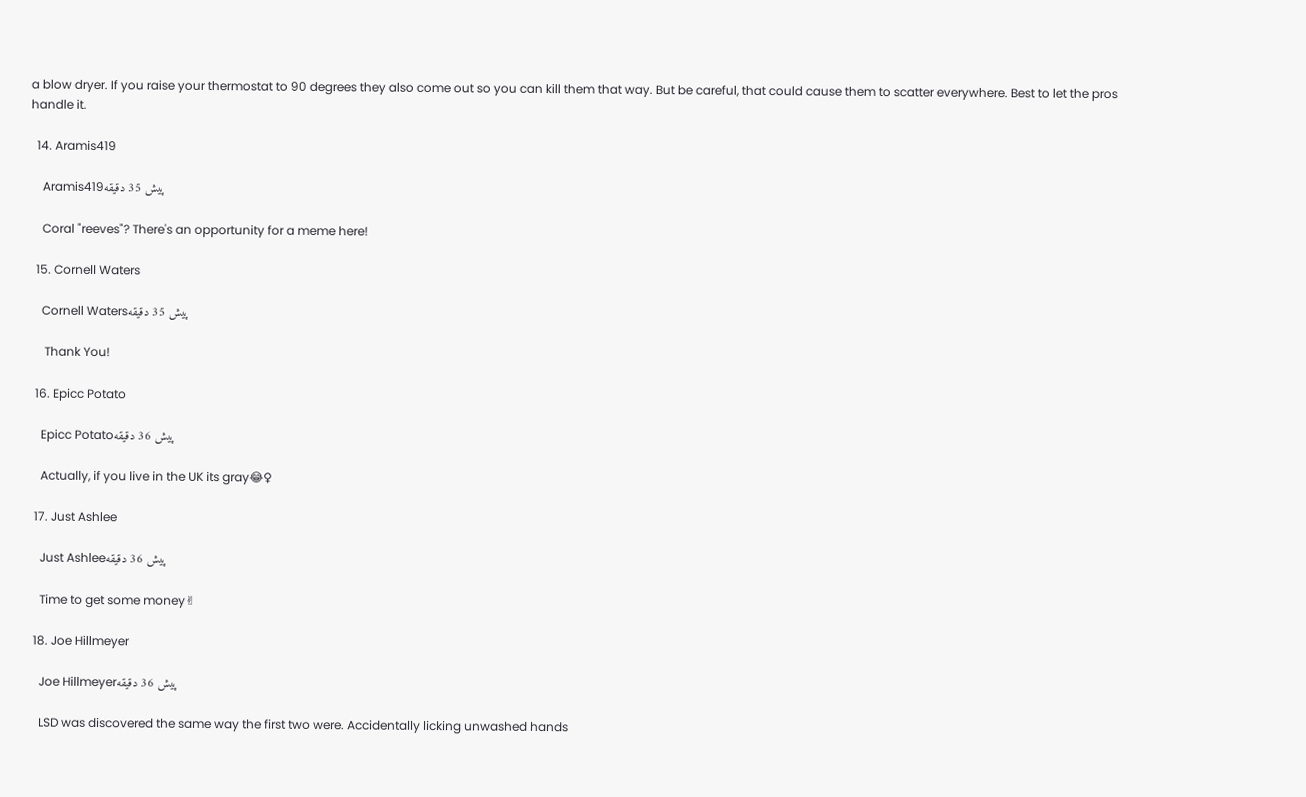a blow dryer. If you raise your thermostat to 90 degrees they also come out so you can kill them that way. But be careful, that could cause them to scatter everywhere. Best to let the pros handle it.

  14. Aramis419

    Aramis419پیش 35 دقیقه

    Coral "reeves"? There's an opportunity for a meme here!

  15. Cornell Waters

    Cornell Watersپیش 35 دقیقه

     Thank You!

  16. Epicc Potato

    Epicc Potatoپیش 36 دقیقه

    Actually, if you live in the UK its gray😂♀

  17. Just Ashlee

    Just Ashleeپیش 36 دقیقه

    Time to get some money✌

  18. Joe Hillmeyer

    Joe Hillmeyerپیش 36 دقیقه

    LSD was discovered the same way the first two were. Accidentally licking unwashed hands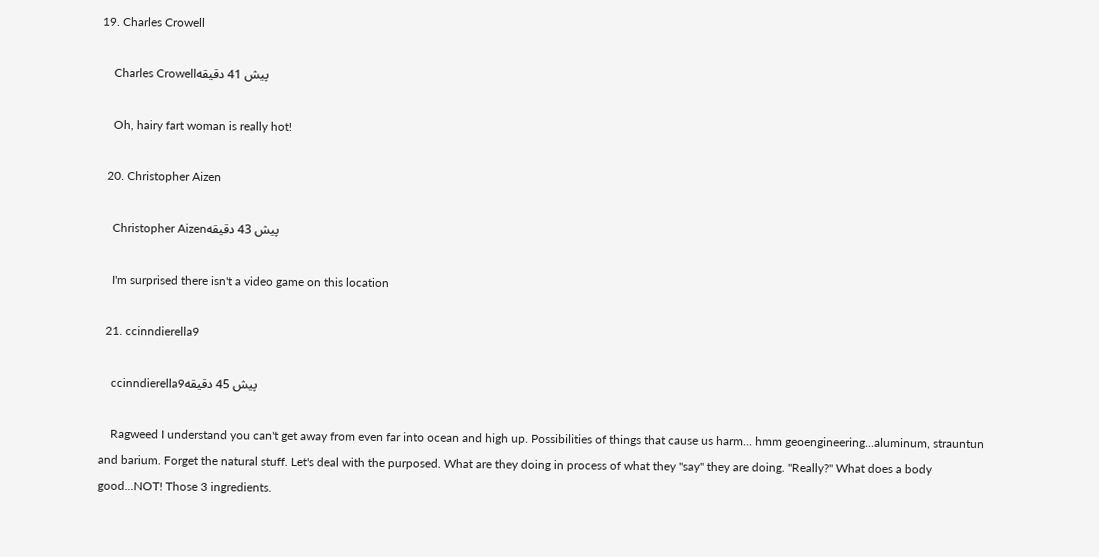19. Charles Crowell

    Charles Crowellپیش 41 دقیقه

    Oh, hairy fart woman is really hot!

  20. Christopher Aizen

    Christopher Aizenپیش 43 دقیقه

    I'm surprised there isn't a video game on this location

  21. ccinndierella9

    ccinndierella9پیش 45 دقیقه

    Ragweed I understand you can't get away from even far into ocean and high up. Possibilities of things that cause us harm... hmm geoengineering...aluminum, strauntun and barium. Forget the natural stuff. Let's deal with the purposed. What are they doing in process of what they "say" they are doing. "Really?" What does a body good...NOT! Those 3 ingredients.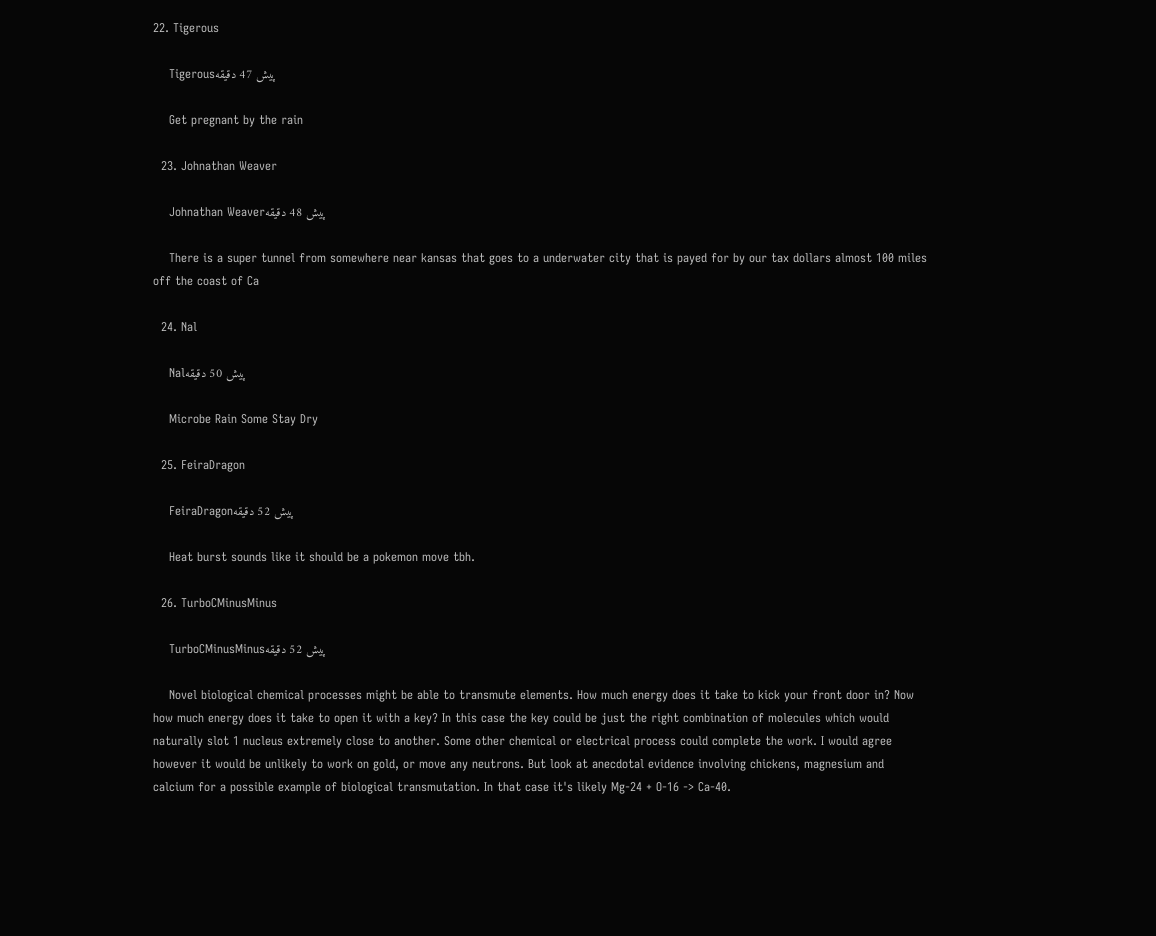22. Tigerous

    Tigerousپیش 47 دقیقه

    Get pregnant by the rain

  23. Johnathan Weaver

    Johnathan Weaverپیش 48 دقیقه

    There is a super tunnel from somewhere near kansas that goes to a underwater city that is payed for by our tax dollars almost 100 miles off the coast of Ca

  24. Nal

    Nalپیش 50 دقیقه

    Microbe Rain Some Stay Dry

  25. FeiraDragon

    FeiraDragonپیش 52 دقیقه

    Heat burst sounds like it should be a pokemon move tbh.

  26. TurboCMinusMinus

    TurboCMinusMinusپیش 52 دقیقه

    Novel biological chemical processes might be able to transmute elements. How much energy does it take to kick your front door in? Now how much energy does it take to open it with a key? In this case the key could be just the right combination of molecules which would naturally slot 1 nucleus extremely close to another. Some other chemical or electrical process could complete the work. I would agree however it would be unlikely to work on gold, or move any neutrons. But look at anecdotal evidence involving chickens, magnesium and calcium for a possible example of biological transmutation. In that case it's likely Mg-24 + O-16 -> Ca-40.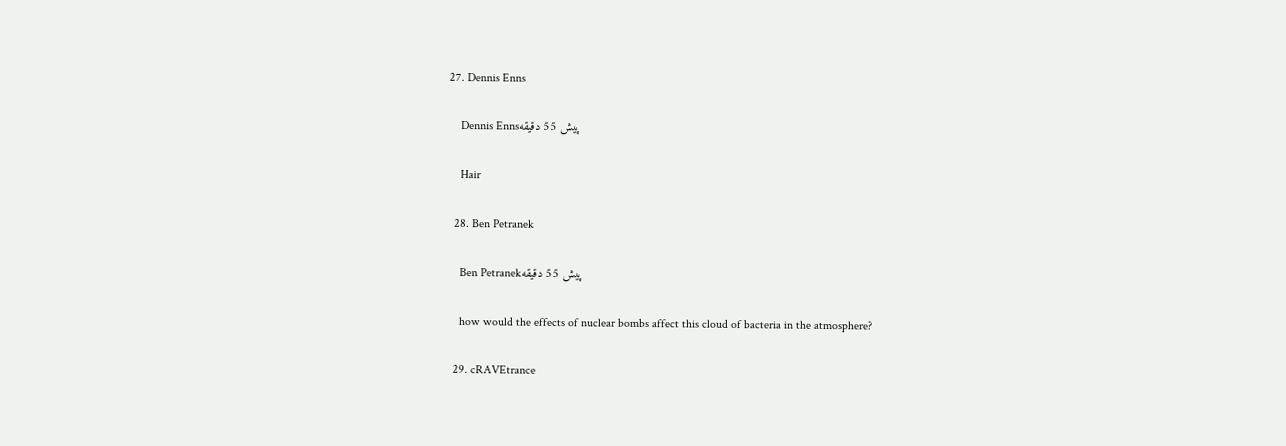27. Dennis Enns

    Dennis Ennsپیش 55 دقیقه

    Hair

  28. Ben Petranek

    Ben Petranekپیش 55 دقیقه

    how would the effects of nuclear bombs affect this cloud of bacteria in the atmosphere?

  29. cRAVEtrance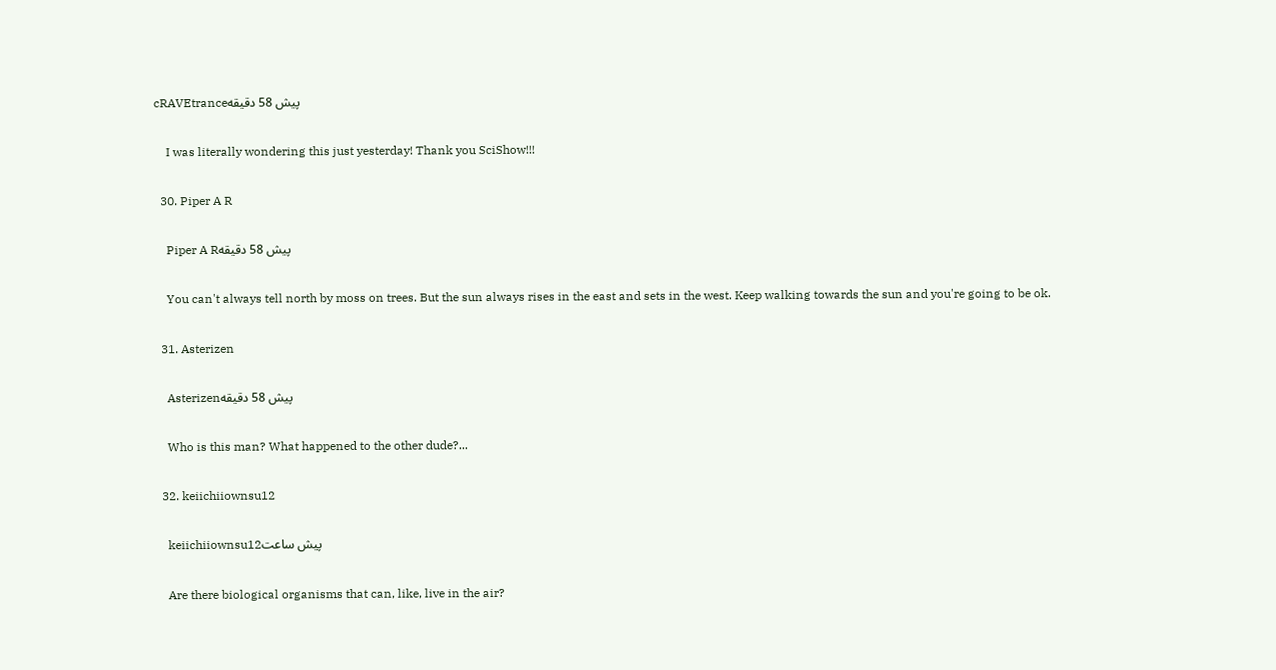cRAVEtranceپیش 58 دقیقه

    I was literally wondering this just yesterday! Thank you SciShow!!!

  30. Piper A R

    Piper A Rپیش 58 دقیقه

    You can't always tell north by moss on trees. But the sun always rises in the east and sets in the west. Keep walking towards the sun and you're going to be ok.

  31. Asterizen

    Asterizenپیش 58 دقیقه

    Who is this man? What happened to the other dude?...

  32. keiichiiownsu12

    keiichiiownsu12پیش ساعت

    Are there biological organisms that can, like, live in the air?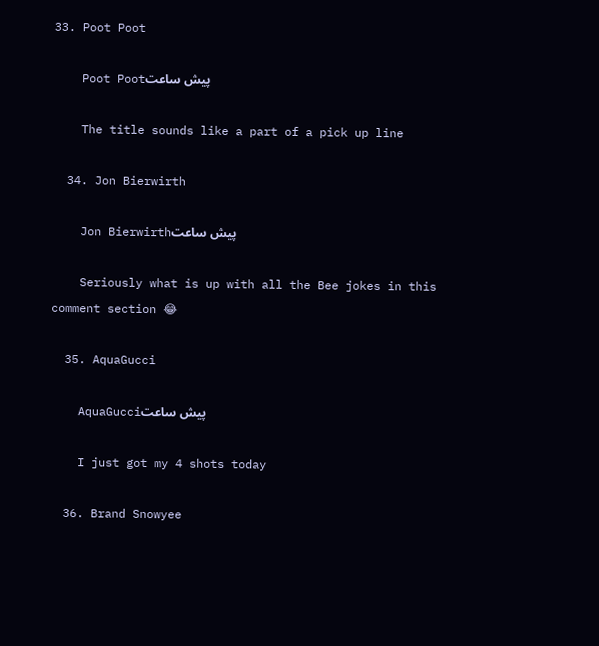33. Poot Poot

    Poot Pootپیش ساعت

    The title sounds like a part of a pick up line

  34. Jon Bierwirth

    Jon Bierwirthپیش ساعت

    Seriously what is up with all the Bee jokes in this comment section 😂

  35. AquaGucci

    AquaGucciپیش ساعت

    I just got my 4 shots today

  36. Brand Snowyee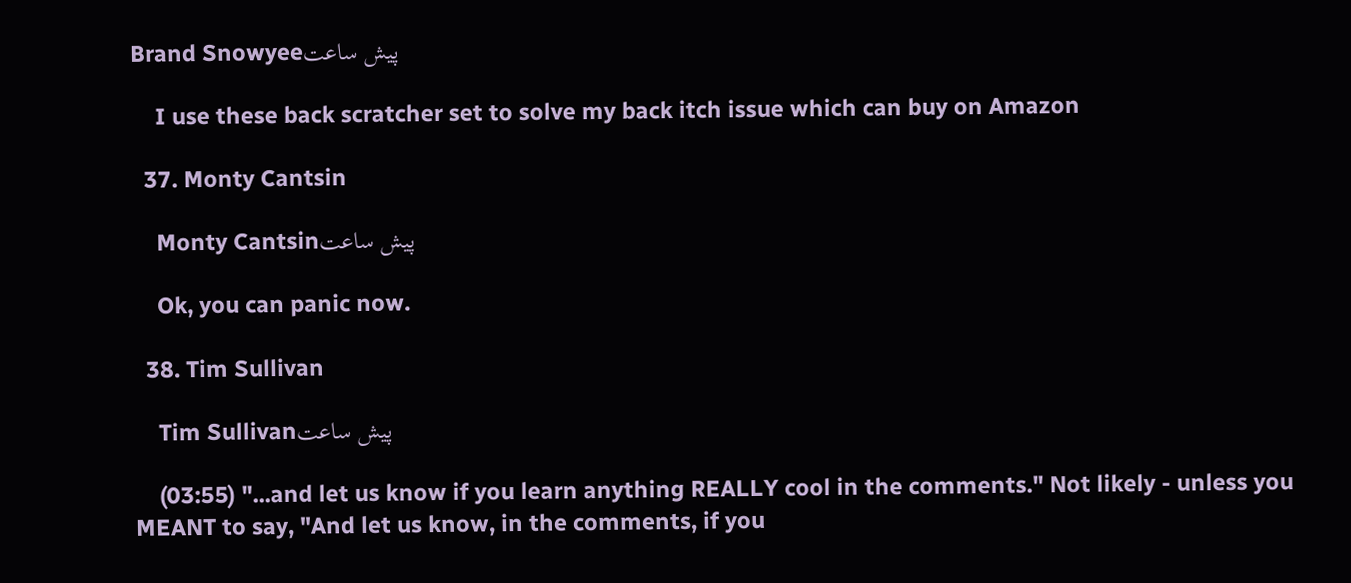Brand Snowyeeپیش ساعت

    I use these back scratcher set to solve my back itch issue which can buy on Amazon

  37. Monty Cantsin

    Monty Cantsinپیش ساعت

    Ok, you can panic now.

  38. Tim Sullivan

    Tim Sullivanپیش ساعت

    (03:55) "...and let us know if you learn anything REALLY cool in the comments." Not likely - unless you MEANT to say, "And let us know, in the comments, if you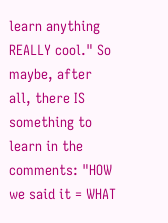learn anything REALLY cool." So maybe, after all, there IS something to learn in the comments: "HOW we said it = WHAT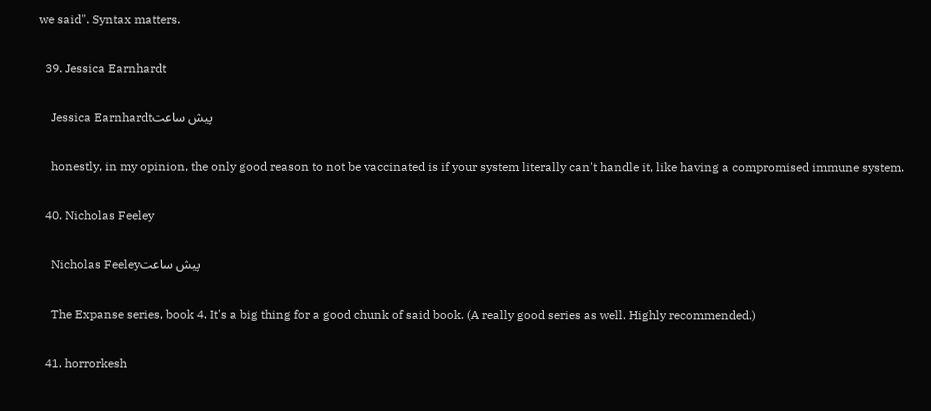we said". Syntax matters.

  39. Jessica Earnhardt

    Jessica Earnhardtپیش ساعت

    honestly, in my opinion, the only good reason to not be vaccinated is if your system literally can't handle it, like having a compromised immune system.

  40. Nicholas Feeley

    Nicholas Feeleyپیش ساعت

    The Expanse series, book 4. It's a big thing for a good chunk of said book. (A really good series as well. Highly recommended.)

  41. horrorkesh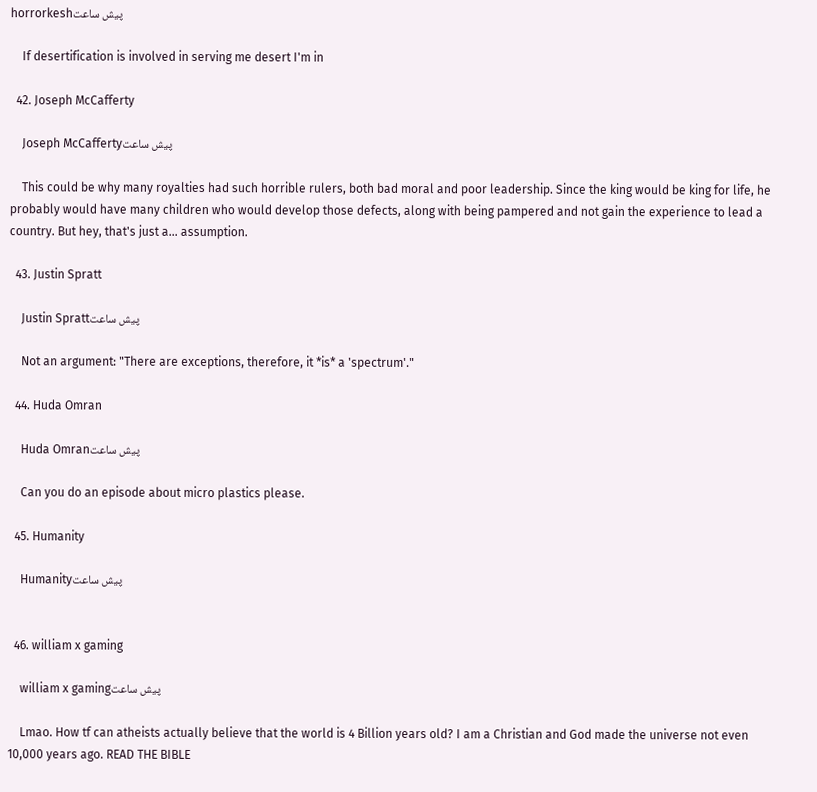horrorkeshپیش ساعت

    If desertification is involved in serving me desert I'm in

  42. Joseph McCafferty

    Joseph McCaffertyپیش ساعت

    This could be why many royalties had such horrible rulers, both bad moral and poor leadership. Since the king would be king for life, he probably would have many children who would develop those defects, along with being pampered and not gain the experience to lead a country. But hey, that's just a... assumption.

  43. Justin Spratt

    Justin Sprattپیش ساعت

    Not an argument: "There are exceptions, therefore, it *is* a 'spectrum'."

  44. Huda Omran

    Huda Omranپیش ساعت

    Can you do an episode about micro plastics please.

  45. Humanity

    Humanityپیش ساعت


  46. william x gaming

    william x gamingپیش ساعت

    Lmao. How tf can atheists actually believe that the world is 4 Billion years old? I am a Christian and God made the universe not even 10,000 years ago. READ THE BIBLE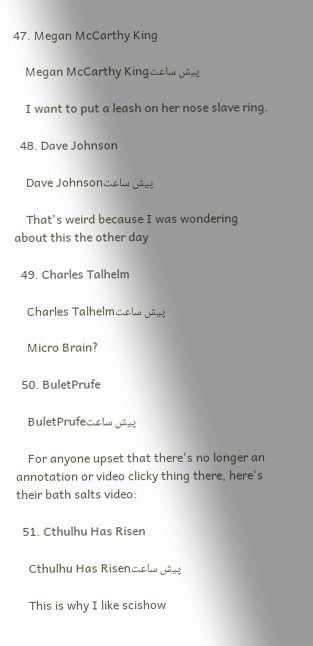47. Megan McCarthy King

    Megan McCarthy Kingپیش ساعت

    I want to put a leash on her nose slave ring.

  48. Dave Johnson

    Dave Johnsonپیش ساعت

    That's weird because I was wondering about this the other day

  49. Charles Talhelm

    Charles Talhelmپیش ساعت

    Micro Brain?

  50. BuletPrufe

    BuletPrufeپیش ساعت

    For anyone upset that there's no longer an annotation or video clicky thing there, here's their bath salts video:

  51. Cthulhu Has Risen

    Cthulhu Has Risenپیش ساعت

    This is why I like scishow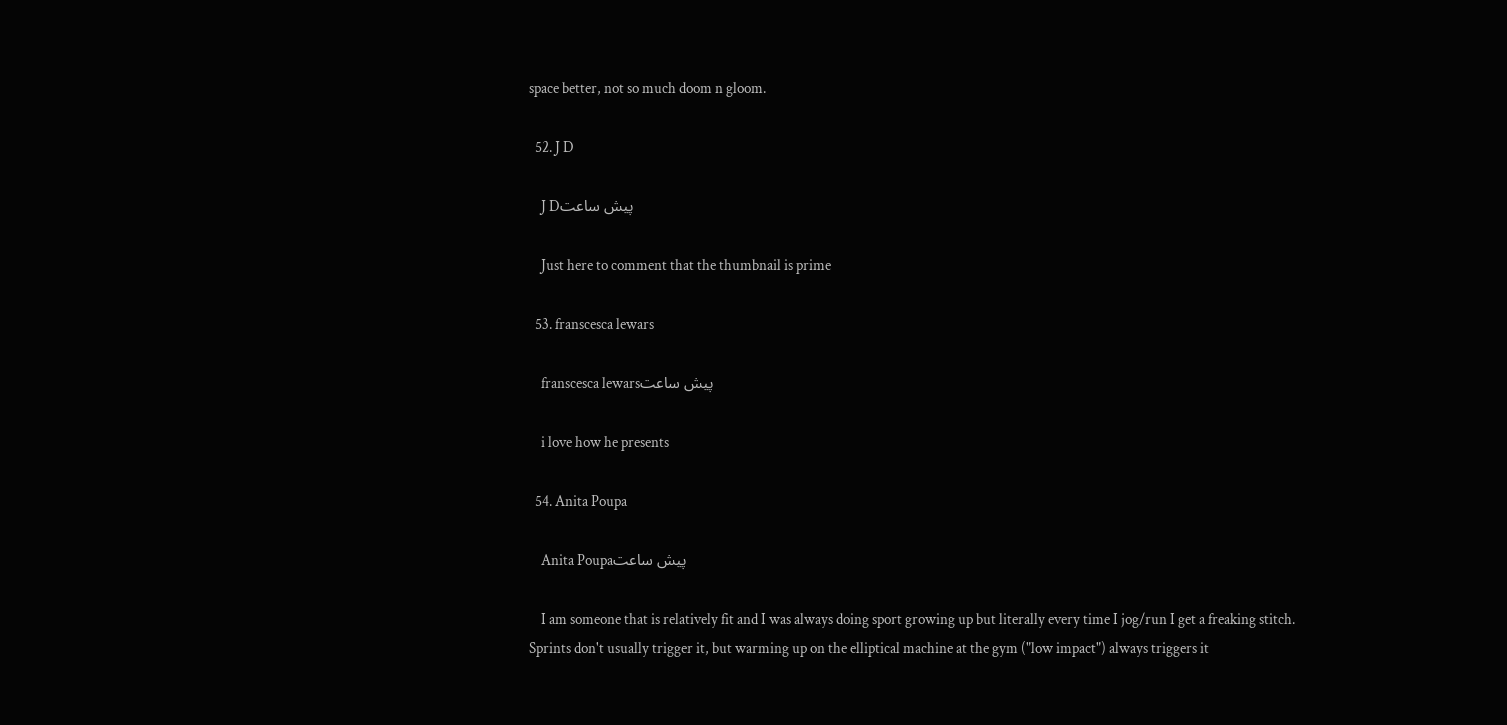space better, not so much doom n gloom.

  52. J D

    J Dپیش ساعت

    Just here to comment that the thumbnail is prime

  53. franscesca lewars

    franscesca lewarsپیش ساعت

    i love how he presents

  54. Anita Poupa

    Anita Poupaپیش ساعت

    I am someone that is relatively fit and I was always doing sport growing up but literally every time I jog/run I get a freaking stitch. Sprints don't usually trigger it, but warming up on the elliptical machine at the gym ("low impact") always triggers it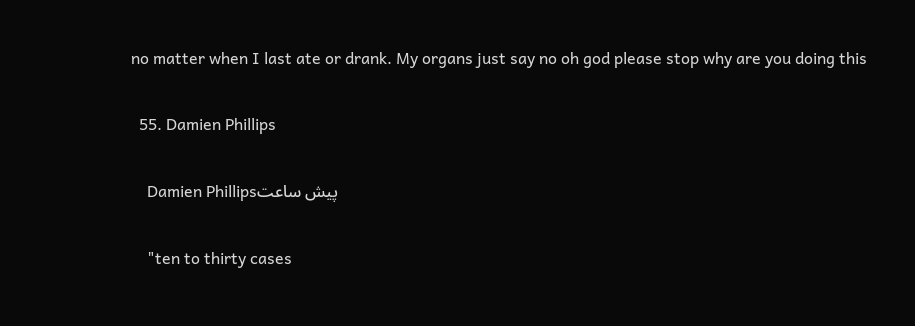no matter when I last ate or drank. My organs just say no oh god please stop why are you doing this

  55. Damien Phillips

    Damien Phillipsپیش ساعت

    "ten to thirty cases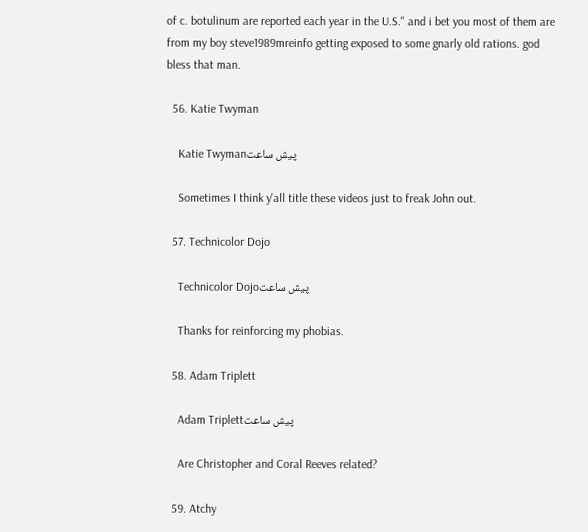of c. botulinum are reported each year in the U.S." and i bet you most of them are from my boy steve1989mreinfo getting exposed to some gnarly old rations. god bless that man.

  56. Katie Twyman

    Katie Twymanپیش ساعت

    Sometimes I think y'all title these videos just to freak John out.

  57. Technicolor Dojo

    Technicolor Dojoپیش ساعت

    Thanks for reinforcing my phobias.

  58. Adam Triplett

    Adam Triplettپیش ساعت

    Are Christopher and Coral Reeves related?

  59. Atchy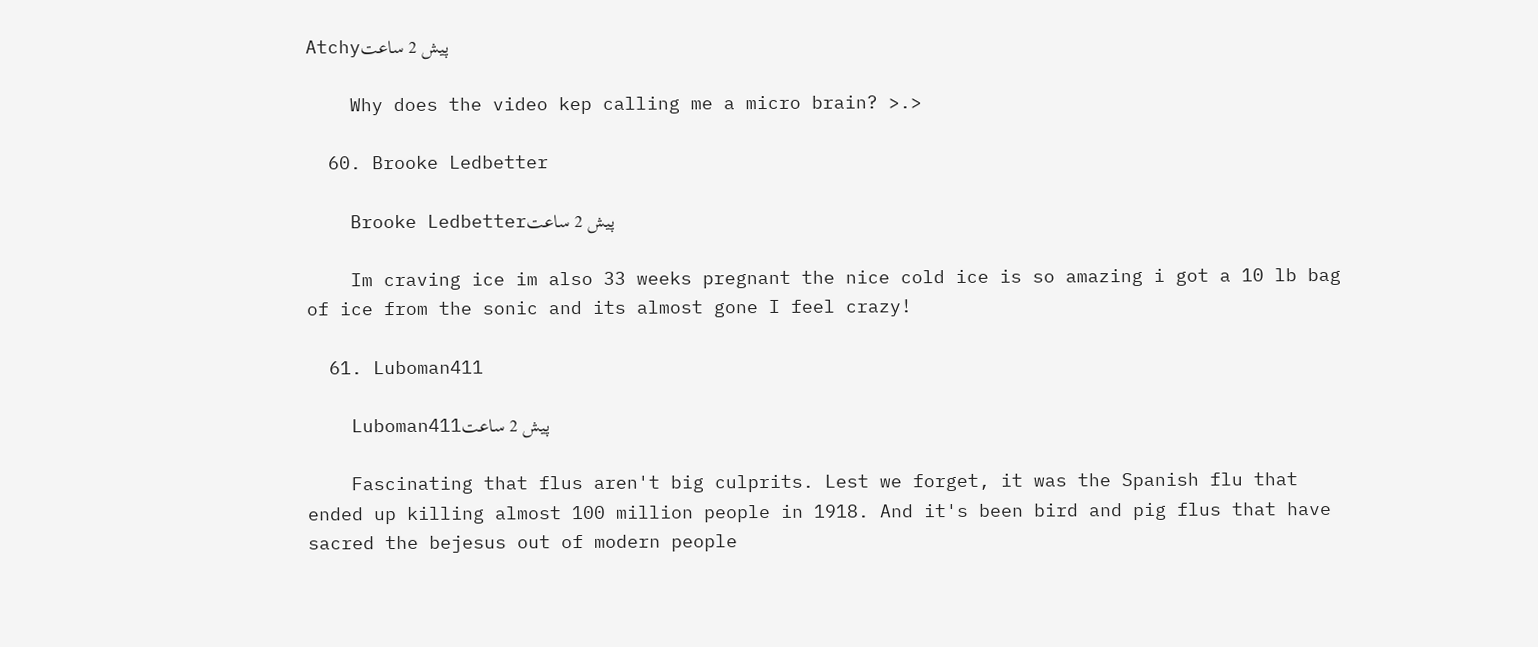Atchyپیش 2 ساعت

    Why does the video kep calling me a micro brain? >.>

  60. Brooke Ledbetter

    Brooke Ledbetterپیش 2 ساعت

    Im craving ice im also 33 weeks pregnant the nice cold ice is so amazing i got a 10 lb bag of ice from the sonic and its almost gone I feel crazy!

  61. Luboman411

    Luboman411پیش 2 ساعت

    Fascinating that flus aren't big culprits. Lest we forget, it was the Spanish flu that ended up killing almost 100 million people in 1918. And it's been bird and pig flus that have sacred the bejesus out of modern people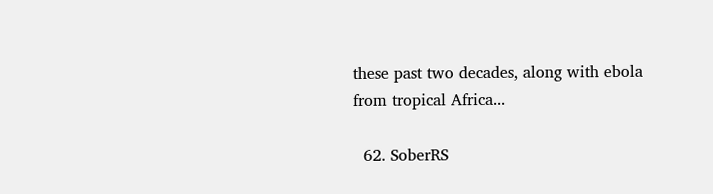these past two decades, along with ebola from tropical Africa...

  62. SoberRS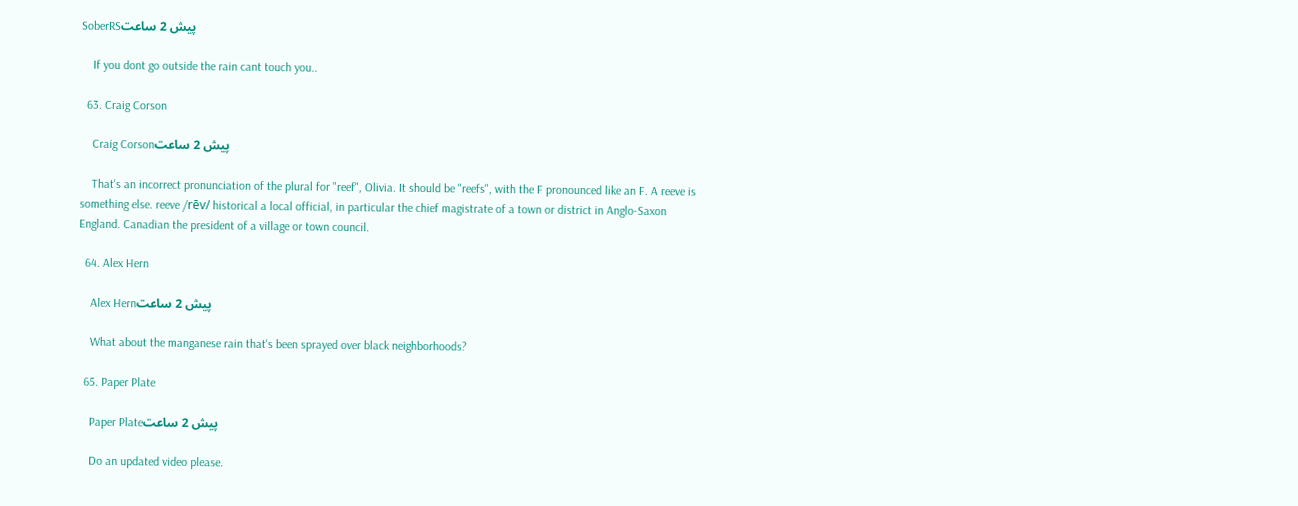SoberRSپیش 2 ساعت

    If you dont go outside the rain cant touch you..

  63. Craig Corson

    Craig Corsonپیش 2 ساعت

    That's an incorrect pronunciation of the plural for "reef", Olivia. It should be "reefs", with the F pronounced like an F. A reeve is something else. reeve /rēv/ historical a local official, in particular the chief magistrate of a town or district in Anglo-Saxon England. Canadian the president of a village or town council.

  64. Alex Hern

    Alex Hernپیش 2 ساعت

    What about the manganese rain that's been sprayed over black neighborhoods?

  65. Paper Plate

    Paper Plateپیش 2 ساعت

    Do an updated video please.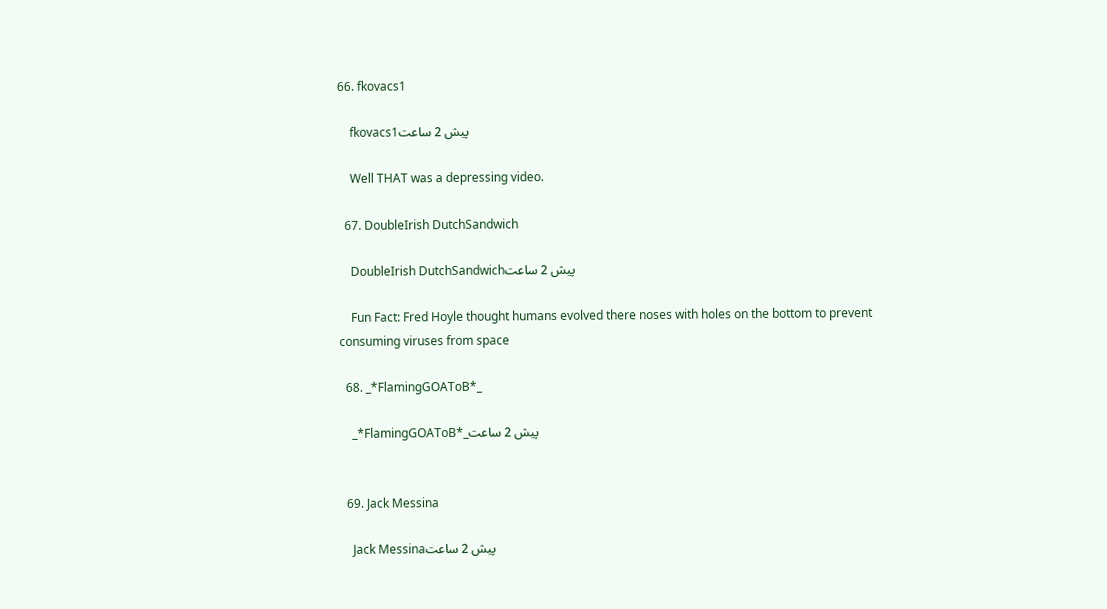66. fkovacs1

    fkovacs1پیش 2 ساعت

    Well THAT was a depressing video.

  67. DoubleIrish DutchSandwich

    DoubleIrish DutchSandwichپیش 2 ساعت

    Fun Fact: Fred Hoyle thought humans evolved there noses with holes on the bottom to prevent consuming viruses from space

  68. _*FlamingGOAToB*_

    _*FlamingGOAToB*_پیش 2 ساعت


  69. Jack Messina

    Jack Messinaپیش 2 ساعت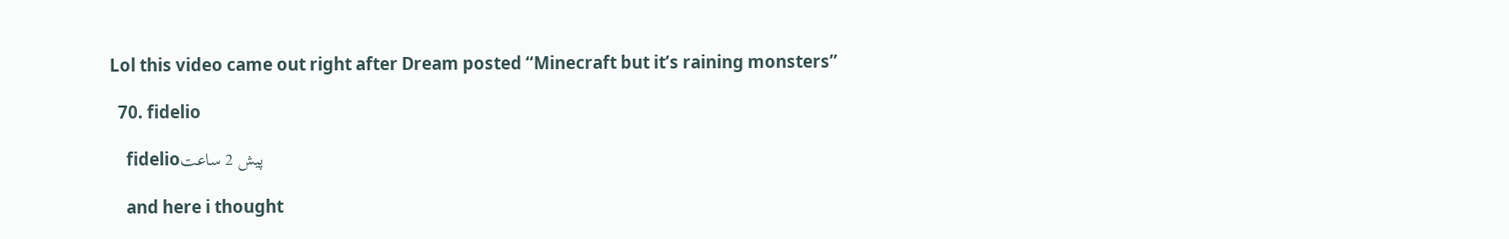Lol this video came out right after Dream posted “Minecraft but it’s raining monsters”

  70. fidelio

    fidelioپیش 2 ساعت

    and here i thought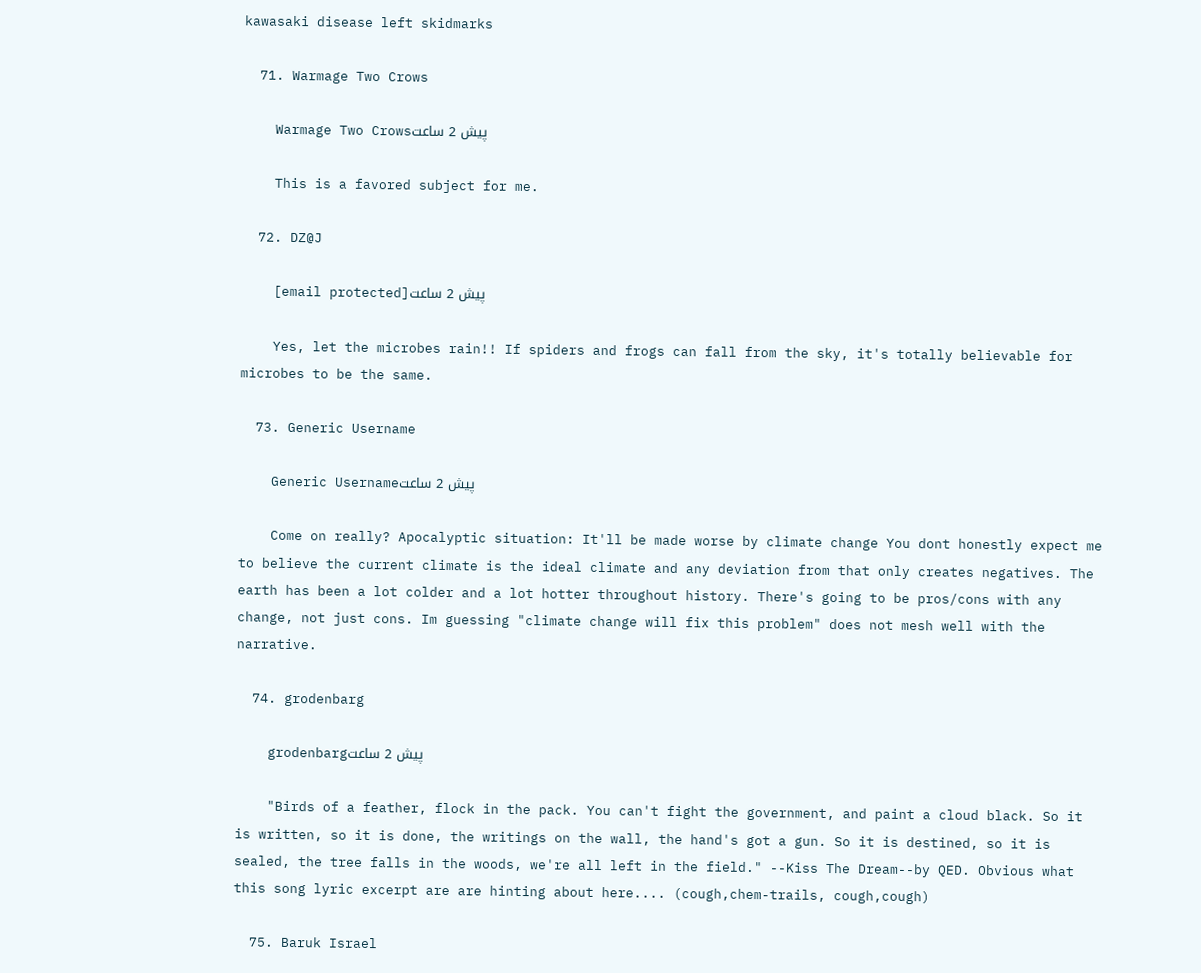kawasaki disease left skidmarks

  71. Warmage Two Crows

    Warmage Two Crowsپیش 2 ساعت

    This is a favored subject for me.

  72. DZ@J

    [email protected]پیش 2 ساعت

    Yes, let the microbes rain!! If spiders and frogs can fall from the sky, it's totally believable for microbes to be the same.

  73. Generic Username

    Generic Usernameپیش 2 ساعت

    Come on really? Apocalyptic situation: It'll be made worse by climate change You dont honestly expect me to believe the current climate is the ideal climate and any deviation from that only creates negatives. The earth has been a lot colder and a lot hotter throughout history. There's going to be pros/cons with any change, not just cons. Im guessing "climate change will fix this problem" does not mesh well with the narrative.

  74. grodenbarg

    grodenbargپیش 2 ساعت

    "Birds of a feather, flock in the pack. You can't fight the government, and paint a cloud black. So it is written, so it is done, the writings on the wall, the hand's got a gun. So it is destined, so it is sealed, the tree falls in the woods, we're all left in the field." --Kiss The Dream--by QED. Obvious what this song lyric excerpt are are hinting about here.... (cough,chem-trails, cough,cough)

  75. Baruk Israel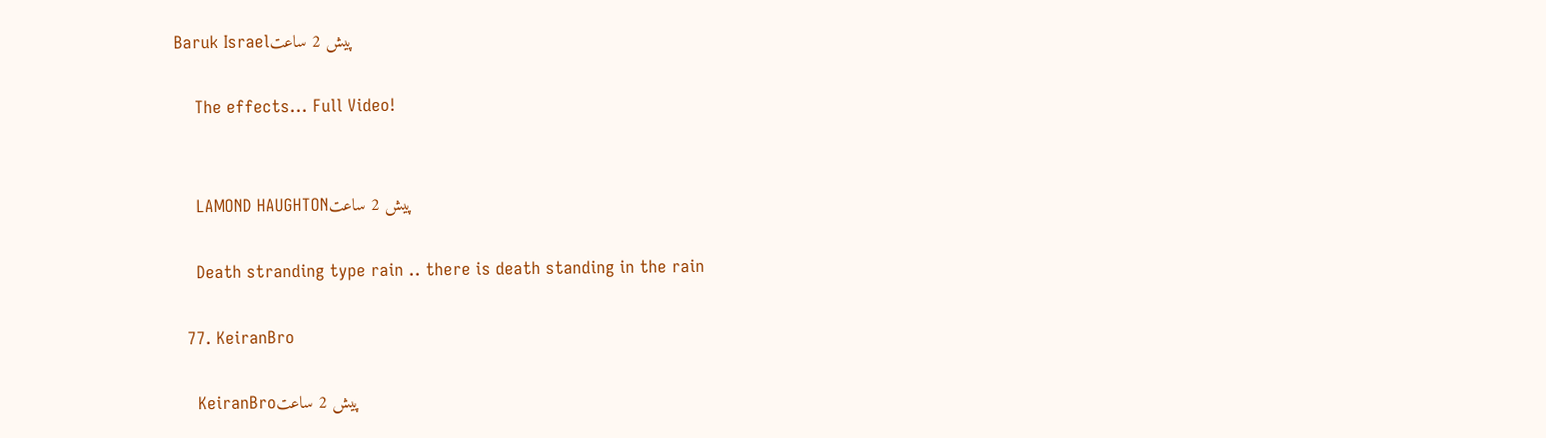Baruk Israelپیش 2 ساعت

    The effects... Full Video!


    LAMOND HAUGHTONپیش 2 ساعت

    Death stranding type rain .. there is death standing in the rain

  77. KeiranBro

    KeiranBroپیش 2 ساعت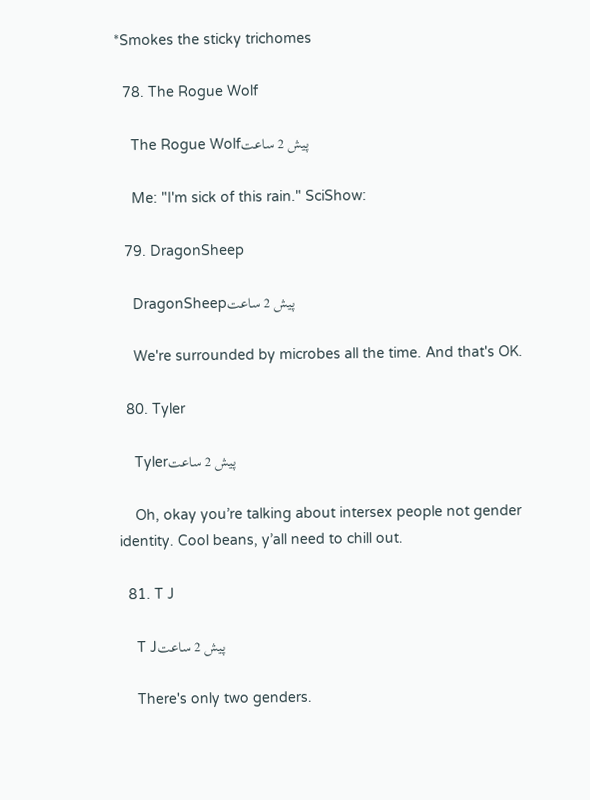*Smokes the sticky trichomes

  78. The Rogue Wolf

    The Rogue Wolfپیش 2 ساعت

    Me: "I'm sick of this rain." SciShow:

  79. DragonSheep

    DragonSheepپیش 2 ساعت

    We're surrounded by microbes all the time. And that's OK.

  80. Tyler

    Tylerپیش 2 ساعت

    Oh, okay you’re talking about intersex people not gender identity. Cool beans, y’all need to chill out.

  81. T J

    T Jپیش 2 ساعت

    There's only two genders.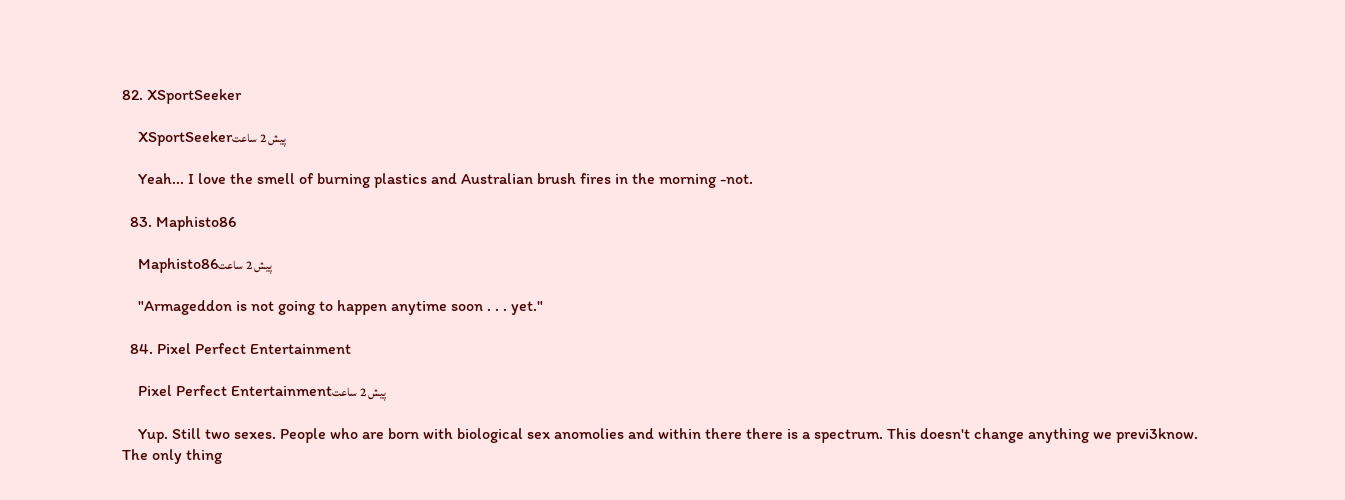82. XSportSeeker

    XSportSeekerپیش 2 ساعت

    Yeah... I love the smell of burning plastics and Australian brush fires in the morning -not.

  83. Maphisto86

    Maphisto86پیش 2 ساعت

    "Armageddon is not going to happen anytime soon . . . yet."

  84. Pixel Perfect Entertainment

    Pixel Perfect Entertainmentپیش 2 ساعت

    Yup. Still two sexes. People who are born with biological sex anomolies and within there there is a spectrum. This doesn't change anything we previ3know. The only thing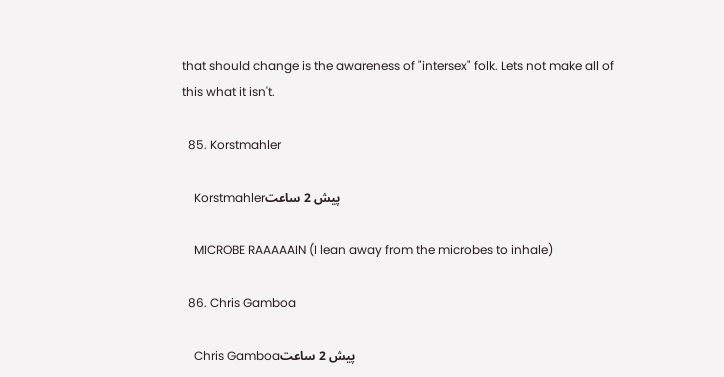that should change is the awareness of "intersex" folk. Lets not make all of this what it isn't.

  85. Korstmahler

    Korstmahlerپیش 2 ساعت

    MICROBE RAAAAAIN (I lean away from the microbes to inhale)

  86. Chris Gamboa

    Chris Gamboaپیش 2 ساعت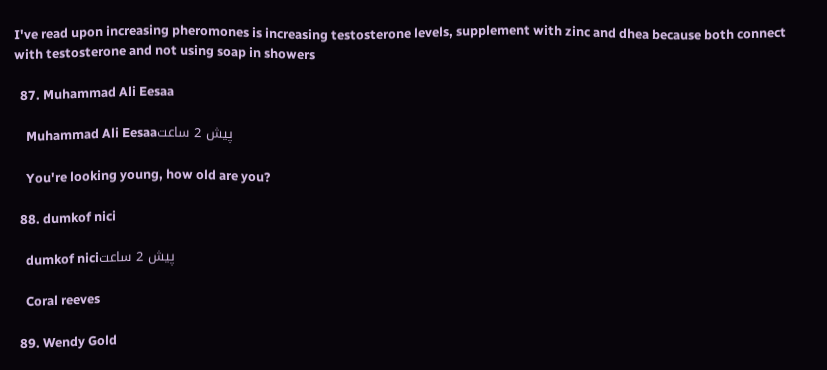I've read upon increasing pheromones is increasing testosterone levels, supplement with zinc and dhea because both connect with testosterone and not using soap in showers

  87. Muhammad Ali Eesaa

    Muhammad Ali Eesaaپیش 2 ساعت

    You're looking young, how old are you?

  88. dumkof nici

    dumkof niciپیش 2 ساعت

    Coral reeves

  89. Wendy Gold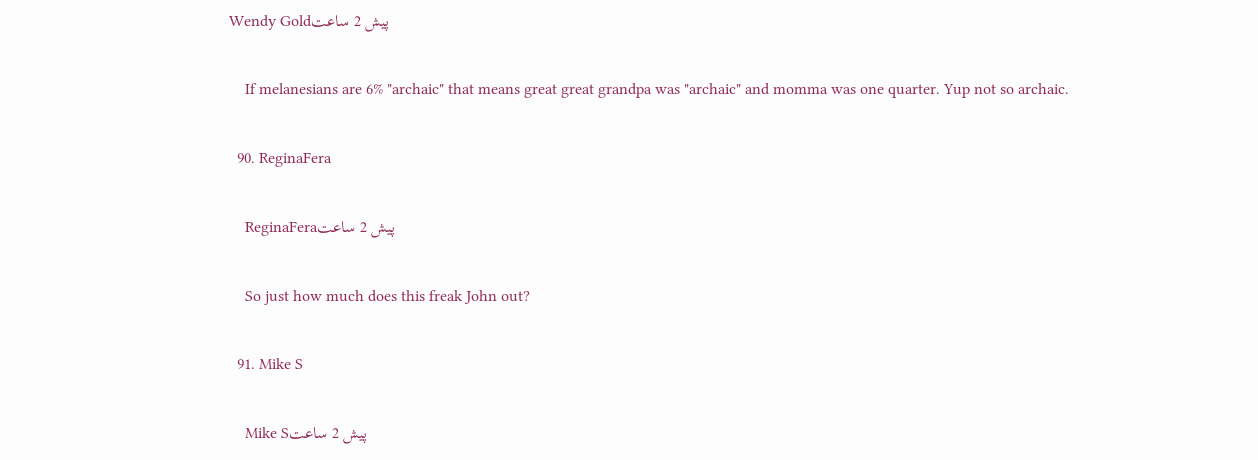Wendy Goldپیش 2 ساعت

    If melanesians are 6% "archaic" that means great great grandpa was "archaic" and momma was one quarter. Yup not so archaic.

  90. ReginaFera

    ReginaFeraپیش 2 ساعت

    So just how much does this freak John out?

  91. Mike S

    Mike Sپیش 2 ساعت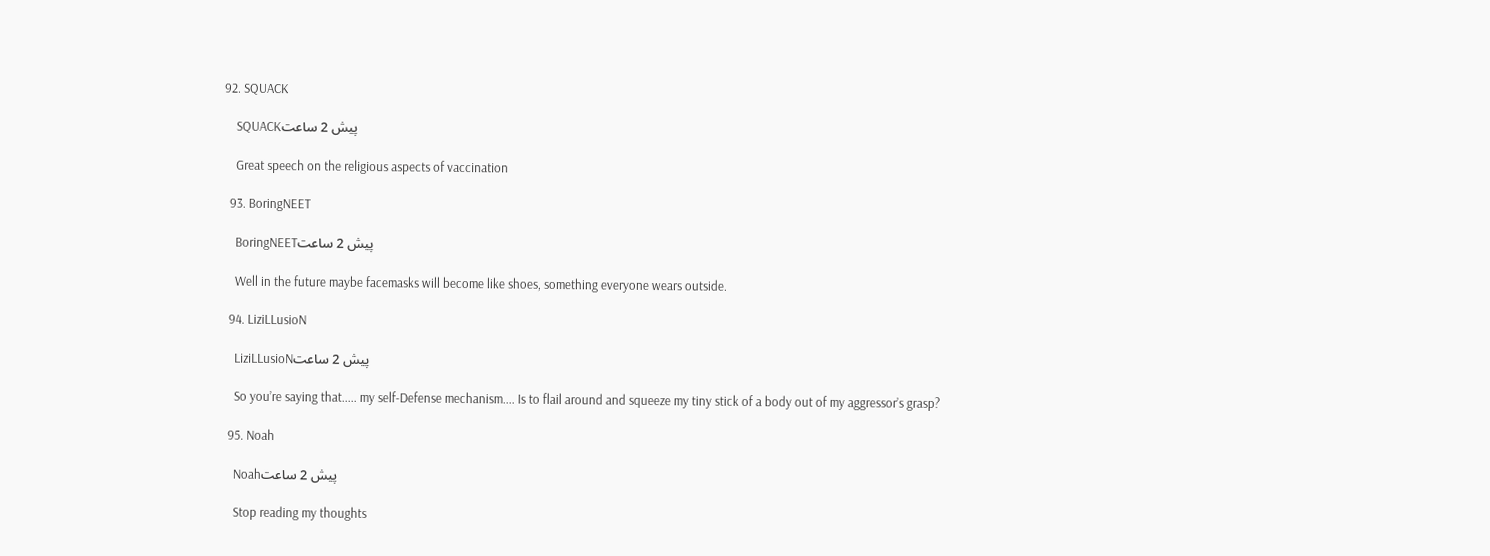92. SQUACK

    SQUACKپیش 2 ساعت

    Great speech on the religious aspects of vaccination

  93. BoringNEET

    BoringNEETپیش 2 ساعت

    Well in the future maybe facemasks will become like shoes, something everyone wears outside.

  94. LiziLLusioN

    LiziLLusioNپیش 2 ساعت

    So you’re saying that..... my self-Defense mechanism.... Is to flail around and squeeze my tiny stick of a body out of my aggressor’s grasp?

  95. Noah

    Noahپیش 2 ساعت

    Stop reading my thoughts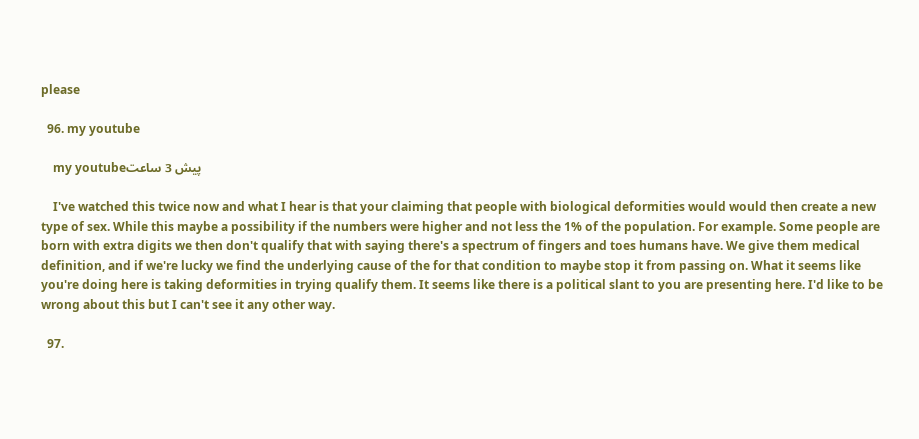please

  96. my youtube

    my youtubeپیش 3 ساعت

    I've watched this twice now and what I hear is that your claiming that people with biological deformities would would then create a new type of sex. While this maybe a possibility if the numbers were higher and not less the 1% of the population. For example. Some people are born with extra digits we then don't qualify that with saying there's a spectrum of fingers and toes humans have. We give them medical definition, and if we're lucky we find the underlying cause of the for that condition to maybe stop it from passing on. What it seems like you're doing here is taking deformities in trying qualify them. It seems like there is a political slant to you are presenting here. I'd like to be wrong about this but I can't see it any other way.

  97.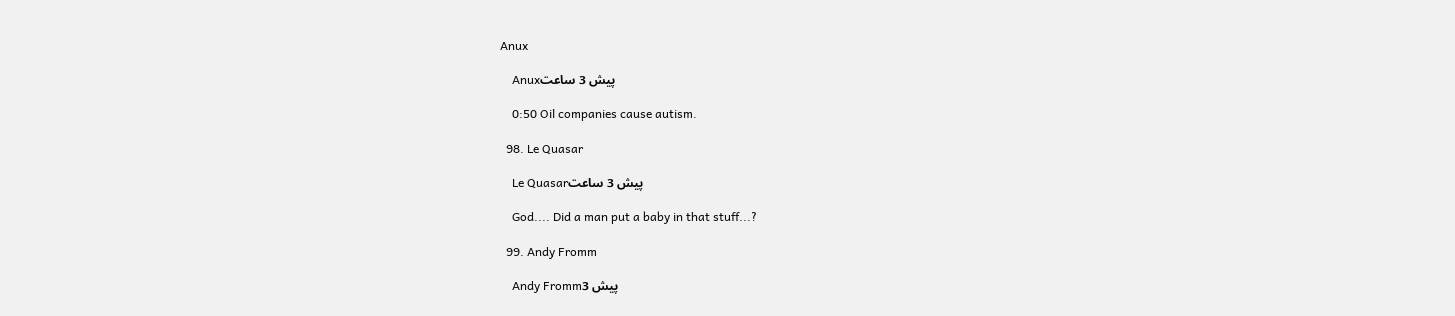Anux

    Anuxپیش 3 ساعت

    0:50 Oil companies cause autism.

  98. Le Quasar

    Le Quasarپیش 3 ساعت

    God.... Did a man put a baby in that stuff...?

  99. Andy Fromm

    Andy Frommپیش 3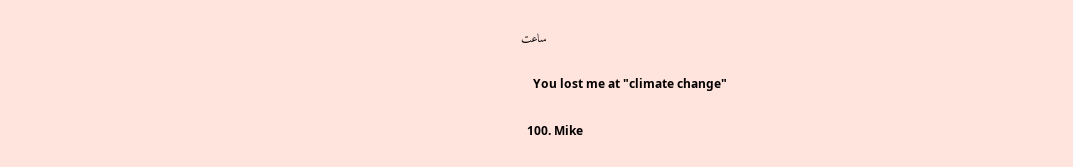ساعت

    You lost me at "climate change"

  100. Mike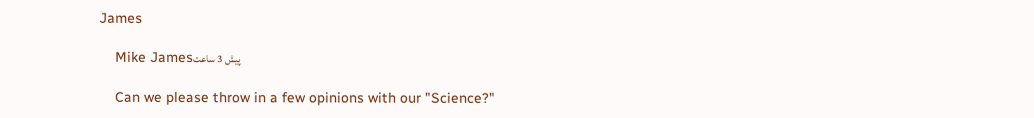James

    Mike Jamesپیش 3 ساعت

    Can we please throw in a few opinions with our "Science?"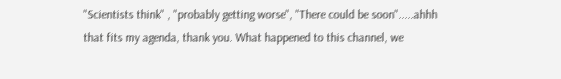"Scientists think" , "probably getting worse", "There could be soon".....ahhh that fits my agenda, thank you. What happened to this channel, we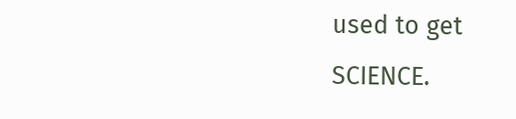used to get SCIENCE.